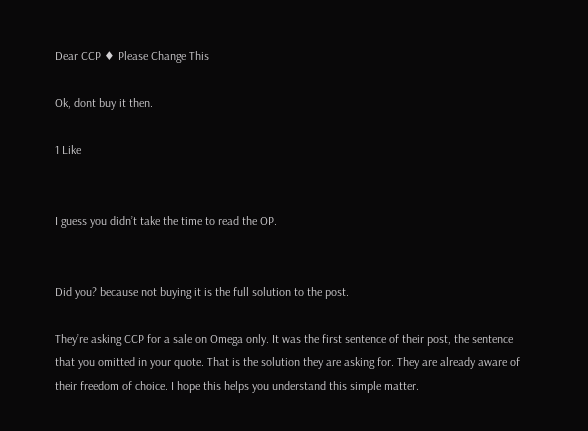Dear CCP ♦ Please Change This

Ok, dont buy it then.

1 Like


I guess you didn’t take the time to read the OP.


Did you? because not buying it is the full solution to the post.

They’re asking CCP for a sale on Omega only. It was the first sentence of their post, the sentence that you omitted in your quote. That is the solution they are asking for. They are already aware of their freedom of choice. I hope this helps you understand this simple matter.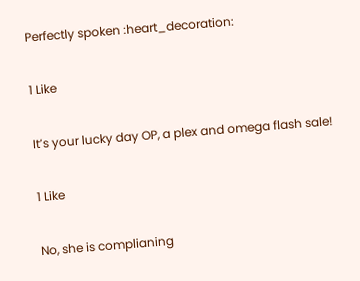Perfectly spoken :heart_decoration:

1 Like

It’s your lucky day OP, a plex and omega flash sale!

1 Like

No, she is complianing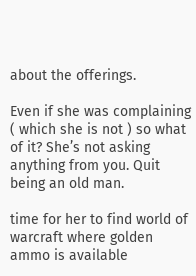about the offerings.

Even if she was complaining ( which she is not ) so what of it? She’s not asking anything from you. Quit being an old man.

time for her to find world of warcraft where golden ammo is available